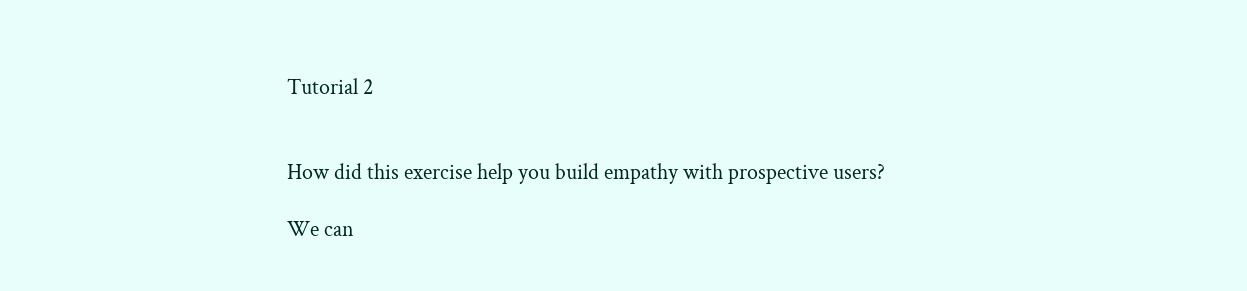Tutorial 2


How did this exercise help you build empathy with prospective users?

We can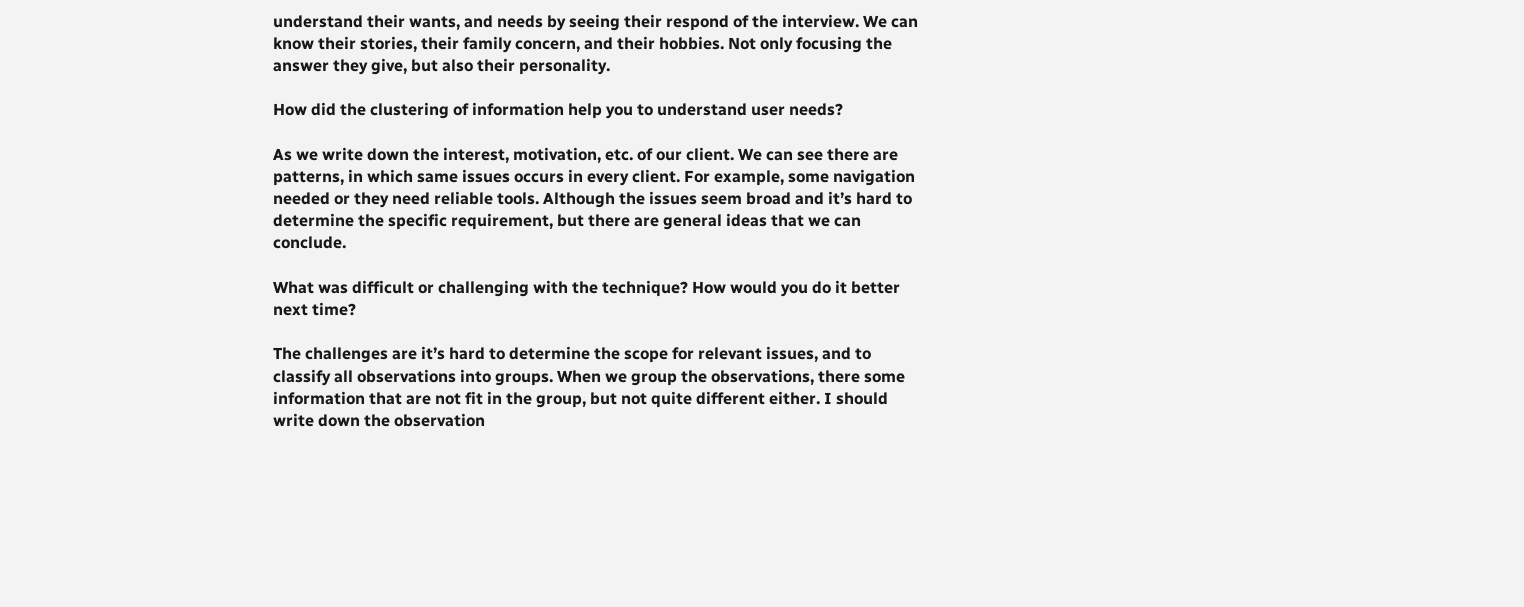understand their wants, and needs by seeing their respond of the interview. We can know their stories, their family concern, and their hobbies. Not only focusing the answer they give, but also their personality.

How did the clustering of information help you to understand user needs?

As we write down the interest, motivation, etc. of our client. We can see there are patterns, in which same issues occurs in every client. For example, some navigation needed or they need reliable tools. Although the issues seem broad and it’s hard to determine the specific requirement, but there are general ideas that we can conclude.

What was difficult or challenging with the technique? How would you do it better next time?

The challenges are it’s hard to determine the scope for relevant issues, and to classify all observations into groups. When we group the observations, there some information that are not fit in the group, but not quite different either. I should write down the observation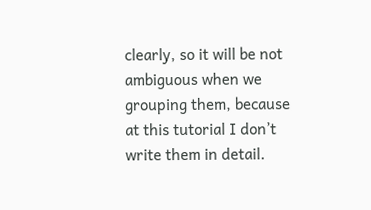clearly, so it will be not ambiguous when we grouping them, because at this tutorial I don’t write them in detail.